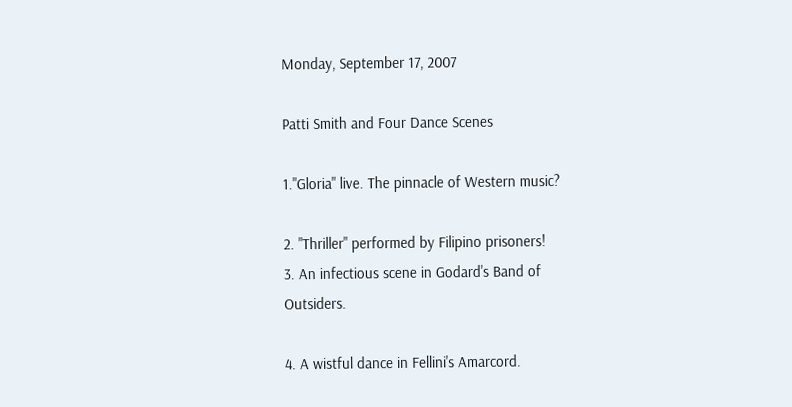Monday, September 17, 2007

Patti Smith and Four Dance Scenes

1."Gloria" live. The pinnacle of Western music?

2. "Thriller" performed by Filipino prisoners!
3. An infectious scene in Godard's Band of Outsiders.

4. A wistful dance in Fellini's Amarcord.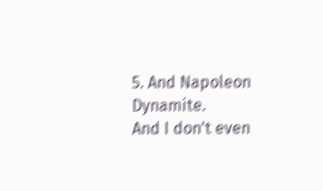5. And Napoleon Dynamite.
And I don't even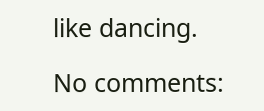like dancing.

No comments: